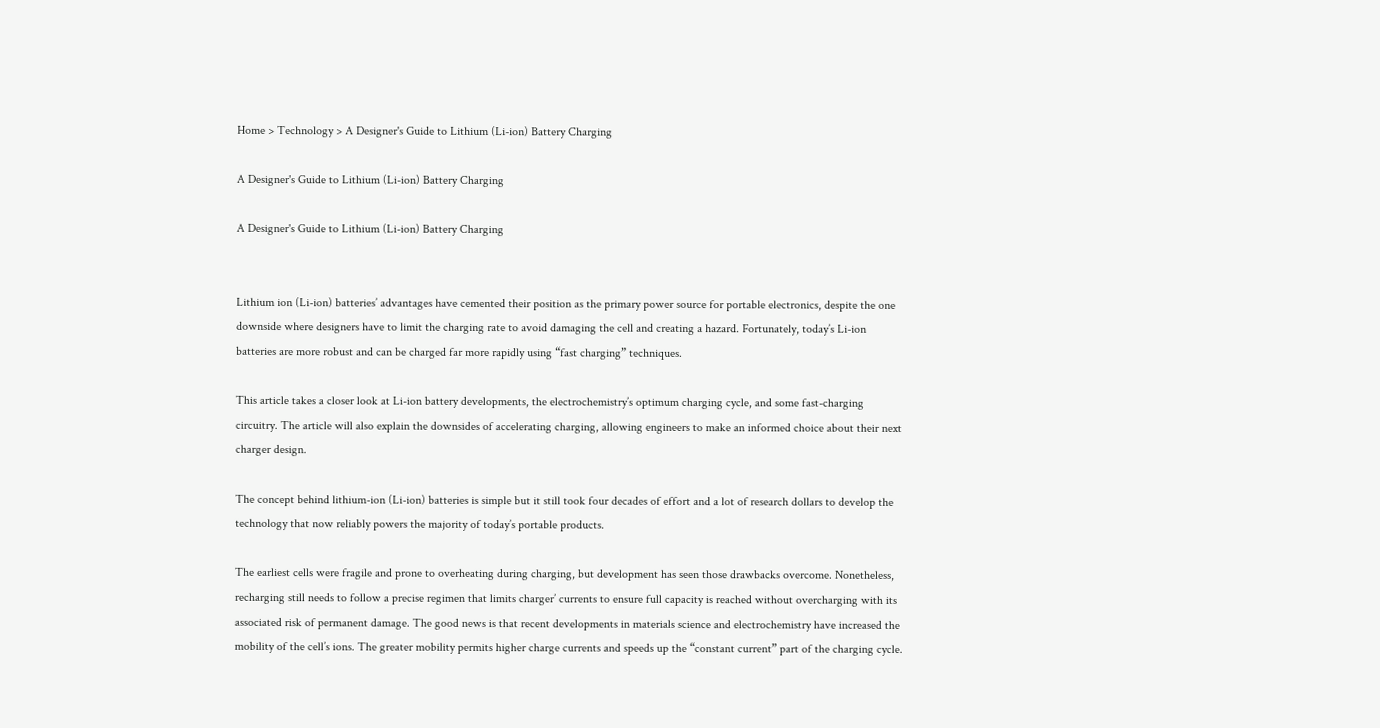Home > Technology > A Designer's Guide to Lithium (Li-ion) Battery Charging

A Designer's Guide to Lithium (Li-ion) Battery Charging

A Designer's Guide to Lithium (Li-ion) Battery Charging


Lithium ion (Li-ion) batteries’ advantages have cemented their position as the primary power source for portable electronics, despite the one downside where designers have to limit the charging rate to avoid damaging the cell and creating a hazard. Fortunately, today’s Li-ion batteries are more robust and can be charged far more rapidly using “fast charging” techniques.

This article takes a closer look at Li-ion battery developments, the electrochemistry’s optimum charging cycle, and some fast-charging circuitry. The article will also explain the downsides of accelerating charging, allowing engineers to make an informed choice about their next charger design.

The concept behind lithium-ion (Li-ion) batteries is simple but it still took four decades of effort and a lot of research dollars to develop the technology that now reliably powers the majority of today’s portable products.

The earliest cells were fragile and prone to overheating during charging, but development has seen those drawbacks overcome. Nonetheless, recharging still needs to follow a precise regimen that limits charger’ currents to ensure full capacity is reached without overcharging with its associated risk of permanent damage. The good news is that recent developments in materials science and electrochemistry have increased the mobility of the cell’s ions. The greater mobility permits higher charge currents and speeds up the “constant current” part of the charging cycle.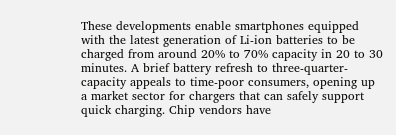These developments enable smartphones equipped with the latest generation of Li-ion batteries to be charged from around 20% to 70% capacity in 20 to 30 minutes. A brief battery refresh to three-quarter-capacity appeals to time-poor consumers, opening up a market sector for chargers that can safely support quick charging. Chip vendors have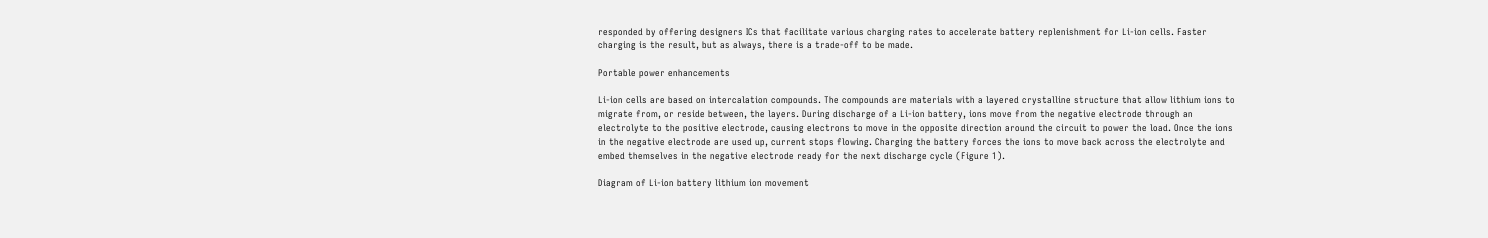responded by offering designers ICs that facilitate various charging rates to accelerate battery replenishment for Li-ion cells. Faster charging is the result, but as always, there is a trade-off to be made.

Portable power enhancements

Li-ion cells are based on intercalation compounds. The compounds are materials with a layered crystalline structure that allow lithium ions to migrate from, or reside between, the layers. During discharge of a Li-ion battery, ions move from the negative electrode through an electrolyte to the positive electrode, causing electrons to move in the opposite direction around the circuit to power the load. Once the ions in the negative electrode are used up, current stops flowing. Charging the battery forces the ions to move back across the electrolyte and embed themselves in the negative electrode ready for the next discharge cycle (Figure 1).

Diagram of Li-ion battery lithium ion movement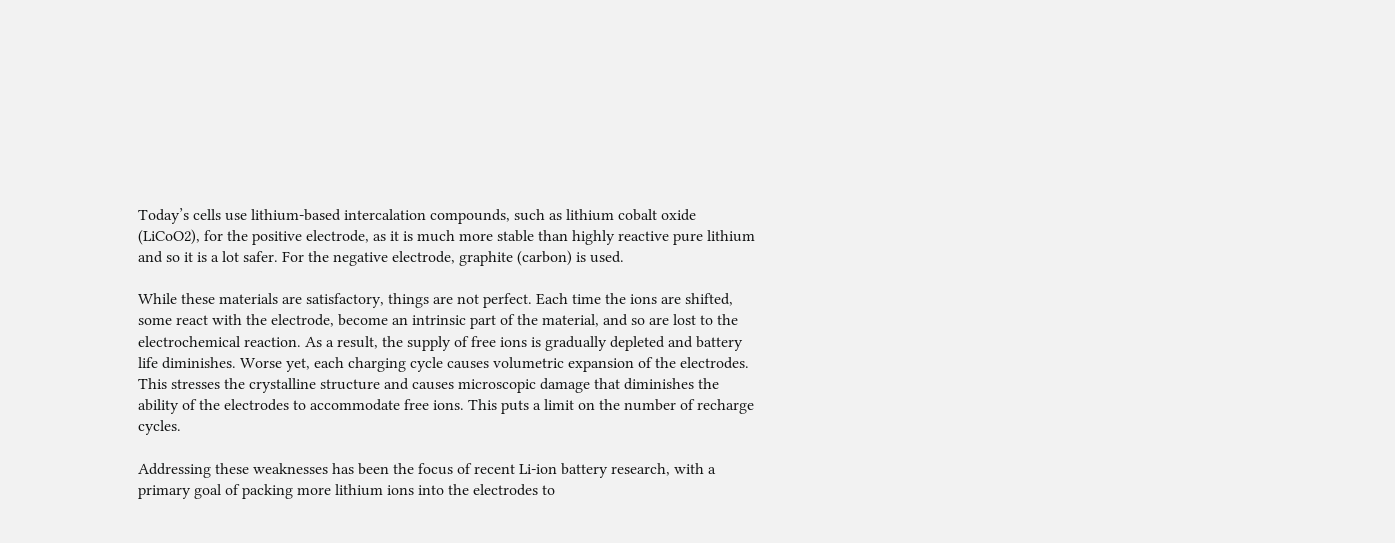Today’s cells use lithium-based intercalation compounds, such as lithium cobalt oxide (LiCoO2), for the positive electrode, as it is much more stable than highly reactive pure lithium and so it is a lot safer. For the negative electrode, graphite (carbon) is used.

While these materials are satisfactory, things are not perfect. Each time the ions are shifted, some react with the electrode, become an intrinsic part of the material, and so are lost to the electrochemical reaction. As a result, the supply of free ions is gradually depleted and battery life diminishes. Worse yet, each charging cycle causes volumetric expansion of the electrodes. This stresses the crystalline structure and causes microscopic damage that diminishes the ability of the electrodes to accommodate free ions. This puts a limit on the number of recharge cycles.

Addressing these weaknesses has been the focus of recent Li-ion battery research, with a primary goal of packing more lithium ions into the electrodes to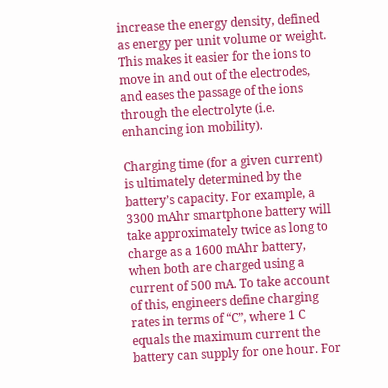increase the energy density, defined as energy per unit volume or weight. This makes it easier for the ions to move in and out of the electrodes, and eases the passage of the ions through the electrolyte (i.e. enhancing ion mobility).

Charging time (for a given current) is ultimately determined by the battery’s capacity. For example, a 3300 mAhr smartphone battery will take approximately twice as long to charge as a 1600 mAhr battery, when both are charged using a current of 500 mA. To take account of this, engineers define charging rates in terms of “C”, where 1 C equals the maximum current the battery can supply for one hour. For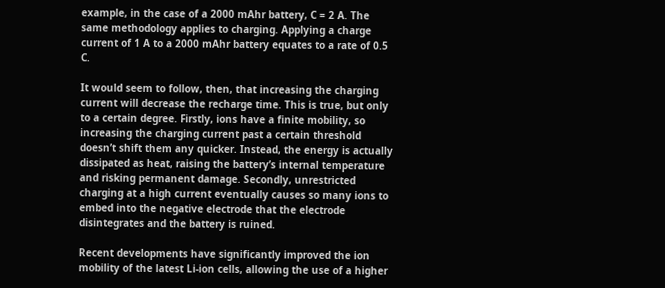example, in the case of a 2000 mAhr battery, C = 2 A. The same methodology applies to charging. Applying a charge current of 1 A to a 2000 mAhr battery equates to a rate of 0.5 C.

It would seem to follow, then, that increasing the charging current will decrease the recharge time. This is true, but only to a certain degree. Firstly, ions have a finite mobility, so increasing the charging current past a certain threshold doesn’t shift them any quicker. Instead, the energy is actually dissipated as heat, raising the battery’s internal temperature and risking permanent damage. Secondly, unrestricted charging at a high current eventually causes so many ions to embed into the negative electrode that the electrode disintegrates and the battery is ruined.

Recent developments have significantly improved the ion mobility of the latest Li-ion cells, allowing the use of a higher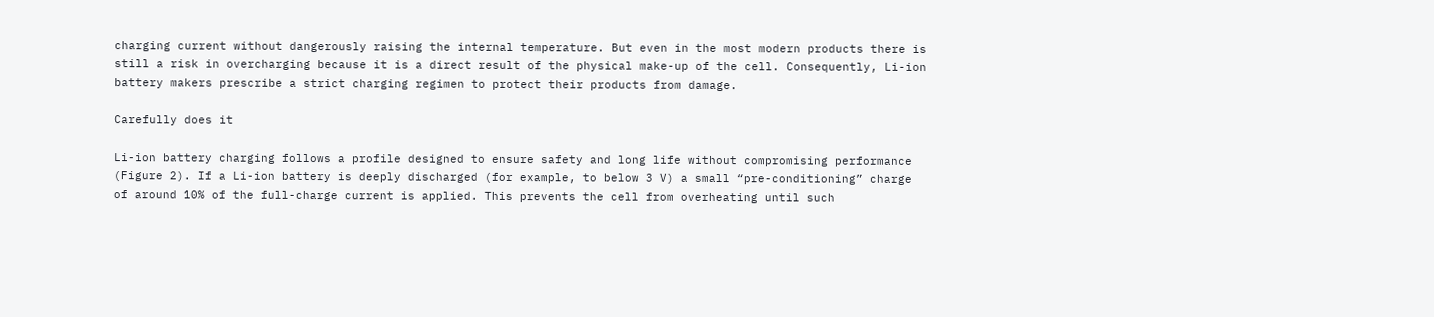charging current without dangerously raising the internal temperature. But even in the most modern products there is still a risk in overcharging because it is a direct result of the physical make-up of the cell. Consequently, Li-ion battery makers prescribe a strict charging regimen to protect their products from damage.

Carefully does it

Li-ion battery charging follows a profile designed to ensure safety and long life without compromising performance (Figure 2). If a Li-ion battery is deeply discharged (for example, to below 3 V) a small “pre-conditioning” charge of around 10% of the full-charge current is applied. This prevents the cell from overheating until such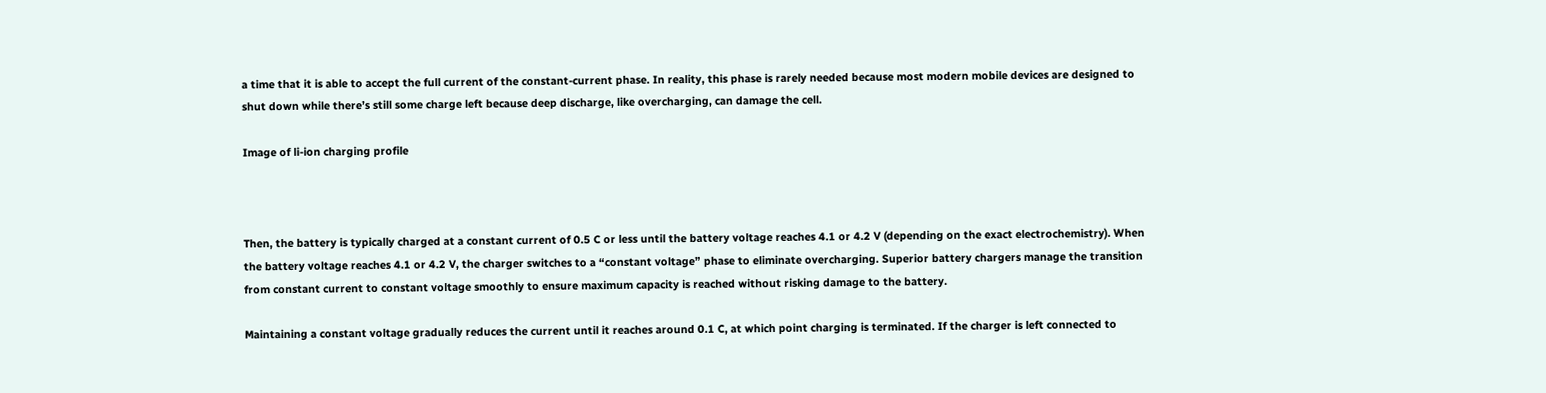a time that it is able to accept the full current of the constant-current phase. In reality, this phase is rarely needed because most modern mobile devices are designed to shut down while there’s still some charge left because deep discharge, like overcharging, can damage the cell.

Image of li-ion charging profile



Then, the battery is typically charged at a constant current of 0.5 C or less until the battery voltage reaches 4.1 or 4.2 V (depending on the exact electrochemistry). When the battery voltage reaches 4.1 or 4.2 V, the charger switches to a “constant voltage” phase to eliminate overcharging. Superior battery chargers manage the transition from constant current to constant voltage smoothly to ensure maximum capacity is reached without risking damage to the battery.

Maintaining a constant voltage gradually reduces the current until it reaches around 0.1 C, at which point charging is terminated. If the charger is left connected to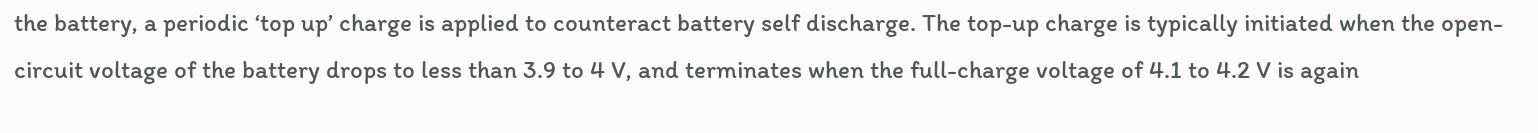the battery, a periodic ‘top up’ charge is applied to counteract battery self discharge. The top-up charge is typically initiated when the open-circuit voltage of the battery drops to less than 3.9 to 4 V, and terminates when the full-charge voltage of 4.1 to 4.2 V is again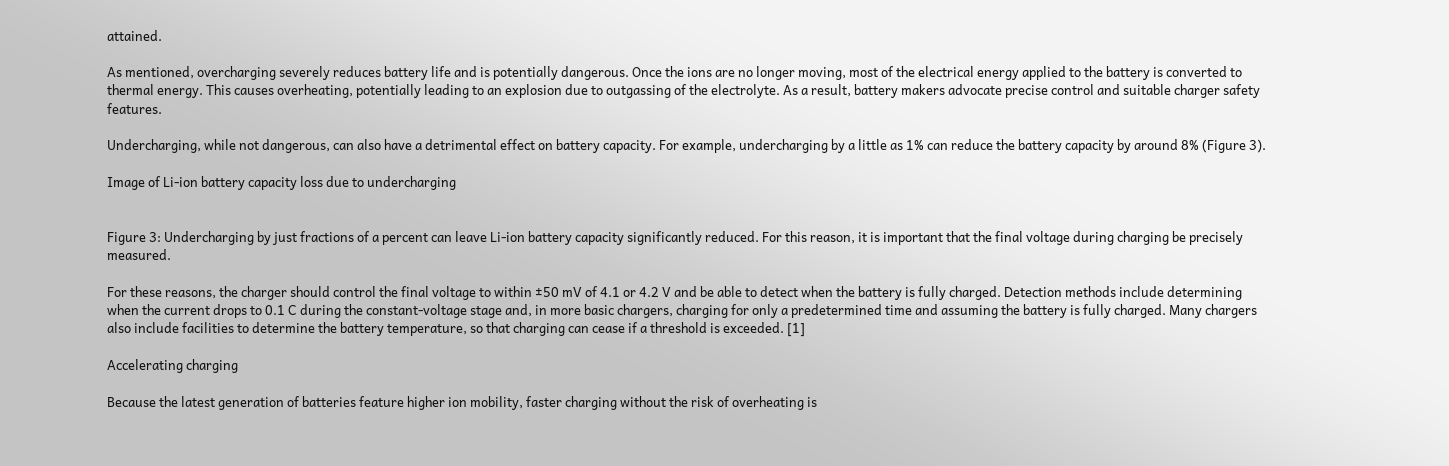attained.

As mentioned, overcharging severely reduces battery life and is potentially dangerous. Once the ions are no longer moving, most of the electrical energy applied to the battery is converted to thermal energy. This causes overheating, potentially leading to an explosion due to outgassing of the electrolyte. As a result, battery makers advocate precise control and suitable charger safety features.

Undercharging, while not dangerous, can also have a detrimental effect on battery capacity. For example, undercharging by a little as 1% can reduce the battery capacity by around 8% (Figure 3).

Image of Li-ion battery capacity loss due to undercharging


Figure 3: Undercharging by just fractions of a percent can leave Li-ion battery capacity significantly reduced. For this reason, it is important that the final voltage during charging be precisely measured.

For these reasons, the charger should control the final voltage to within ±50 mV of 4.1 or 4.2 V and be able to detect when the battery is fully charged. Detection methods include determining when the current drops to 0.1 C during the constant-voltage stage and, in more basic chargers, charging for only a predetermined time and assuming the battery is fully charged. Many chargers also include facilities to determine the battery temperature, so that charging can cease if a threshold is exceeded. [1]

Accelerating charging

Because the latest generation of batteries feature higher ion mobility, faster charging without the risk of overheating is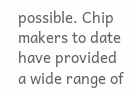possible. Chip makers to date have provided a wide range of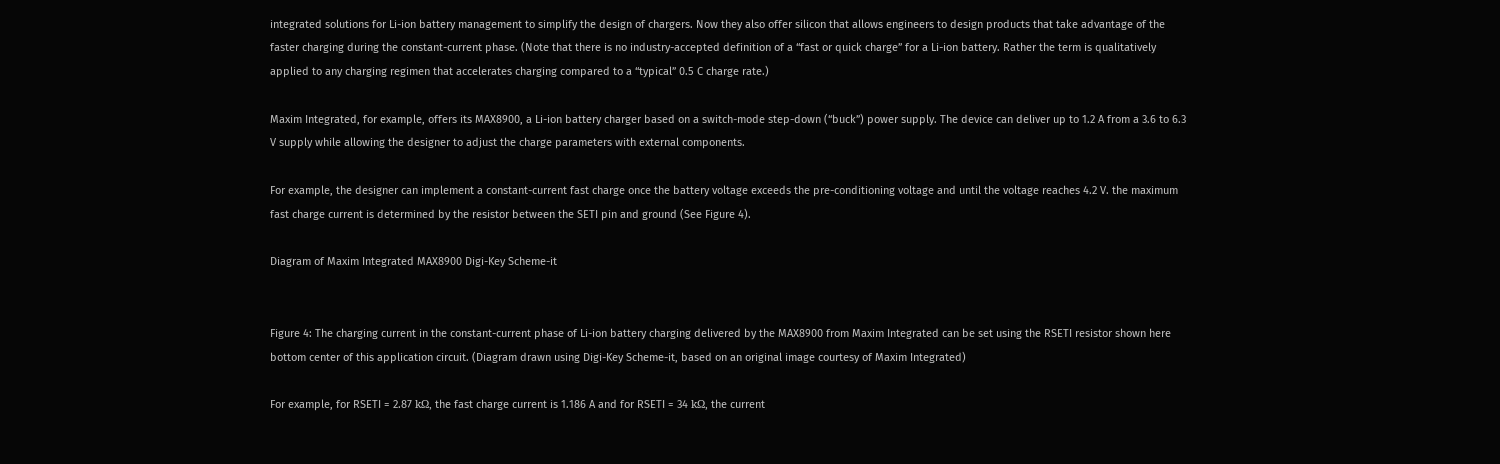integrated solutions for Li-ion battery management to simplify the design of chargers. Now they also offer silicon that allows engineers to design products that take advantage of the faster charging during the constant-current phase. (Note that there is no industry-accepted definition of a “fast or quick charge” for a Li-ion battery. Rather the term is qualitatively applied to any charging regimen that accelerates charging compared to a “typical” 0.5 C charge rate.)

Maxim Integrated, for example, offers its MAX8900, a Li-ion battery charger based on a switch-mode step-down (“buck”) power supply. The device can deliver up to 1.2 A from a 3.6 to 6.3 V supply while allowing the designer to adjust the charge parameters with external components.

For example, the designer can implement a constant-current fast charge once the battery voltage exceeds the pre-conditioning voltage and until the voltage reaches 4.2 V. the maximum fast charge current is determined by the resistor between the SETI pin and ground (See Figure 4).

Diagram of Maxim Integrated MAX8900 Digi-Key Scheme-it


Figure 4: The charging current in the constant-current phase of Li-ion battery charging delivered by the MAX8900 from Maxim Integrated can be set using the RSETI resistor shown here bottom center of this application circuit. (Diagram drawn using Digi-Key Scheme-it, based on an original image courtesy of Maxim Integrated)

For example, for RSETI = 2.87 kΩ, the fast charge current is 1.186 A and for RSETI = 34 kΩ, the current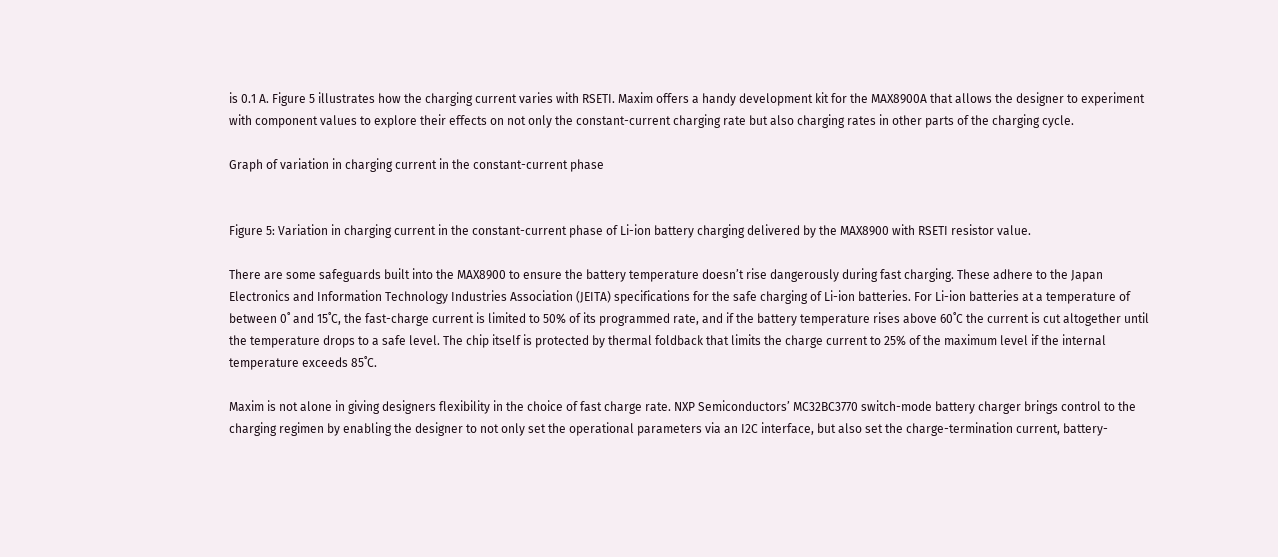is 0.1 A. Figure 5 illustrates how the charging current varies with RSETI. Maxim offers a handy development kit for the MAX8900A that allows the designer to experiment with component values to explore their effects on not only the constant-current charging rate but also charging rates in other parts of the charging cycle.

Graph of variation in charging current in the constant-current phase


Figure 5: Variation in charging current in the constant-current phase of Li-ion battery charging delivered by the MAX8900 with RSETI resistor value.

There are some safeguards built into the MAX8900 to ensure the battery temperature doesn’t rise dangerously during fast charging. These adhere to the Japan Electronics and Information Technology Industries Association (JEITA) specifications for the safe charging of Li-ion batteries. For Li-ion batteries at a temperature of between 0˚ and 15˚C, the fast-charge current is limited to 50% of its programmed rate, and if the battery temperature rises above 60˚C the current is cut altogether until the temperature drops to a safe level. The chip itself is protected by thermal foldback that limits the charge current to 25% of the maximum level if the internal temperature exceeds 85˚C.

Maxim is not alone in giving designers flexibility in the choice of fast charge rate. NXP Semiconductors’ MC32BC3770 switch-mode battery charger brings control to the charging regimen by enabling the designer to not only set the operational parameters via an I2C interface, but also set the charge-termination current, battery-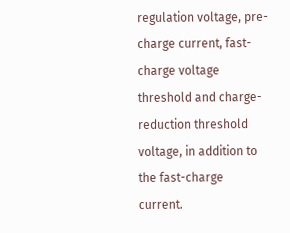regulation voltage, pre-charge current, fast-charge voltage threshold and charge-reduction threshold voltage, in addition to the fast-charge current.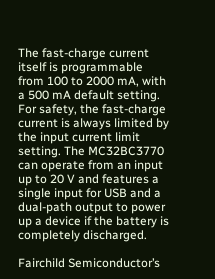The fast-charge current itself is programmable from 100 to 2000 mA, with a 500 mA default setting. For safety, the fast-charge current is always limited by the input current limit setting. The MC32BC3770 can operate from an input up to 20 V and features a single input for USB and a dual-path output to power up a device if the battery is completely discharged.

Fairchild Semiconductor’s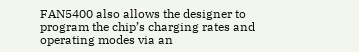FAN5400 also allows the designer to program the chip’s charging rates and operating modes via an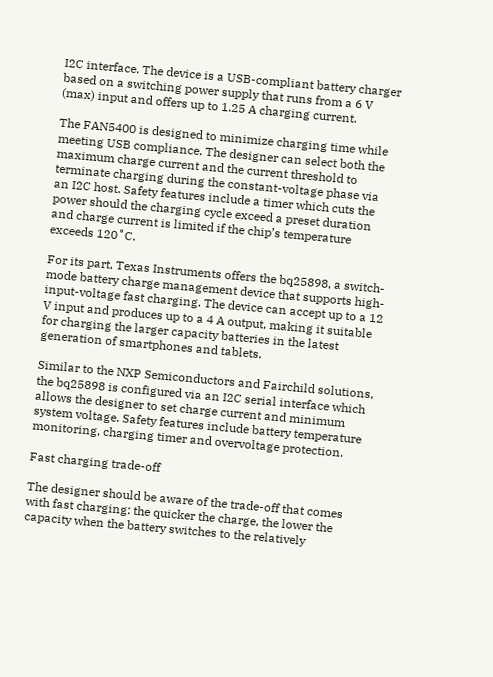I2C interface. The device is a USB-compliant battery charger based on a switching power supply that runs from a 6 V (max) input and offers up to 1.25 A charging current.

The FAN5400 is designed to minimize charging time while meeting USB compliance. The designer can select both the maximum charge current and the current threshold to terminate charging during the constant-voltage phase via an I2C host. Safety features include a timer which cuts the power should the charging cycle exceed a preset duration and charge current is limited if the chip’s temperature exceeds 120˚C.

For its part, Texas Instruments offers the bq25898, a switch-mode battery charge management device that supports high-input-voltage fast charging. The device can accept up to a 12 V input and produces up to a 4 A output, making it suitable for charging the larger capacity batteries in the latest generation of smartphones and tablets.

Similar to the NXP Semiconductors and Fairchild solutions, the bq25898 is configured via an I2C serial interface which allows the designer to set charge current and minimum system voltage. Safety features include battery temperature monitoring, charging timer and overvoltage protection.

Fast charging trade-off

The designer should be aware of the trade-off that comes with fast charging: the quicker the charge, the lower the capacity when the battery switches to the relatively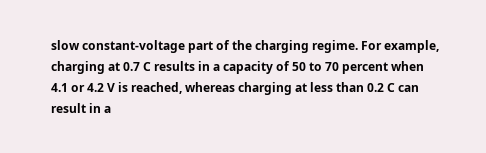slow constant-voltage part of the charging regime. For example, charging at 0.7 C results in a capacity of 50 to 70 percent when 4.1 or 4.2 V is reached, whereas charging at less than 0.2 C can result in a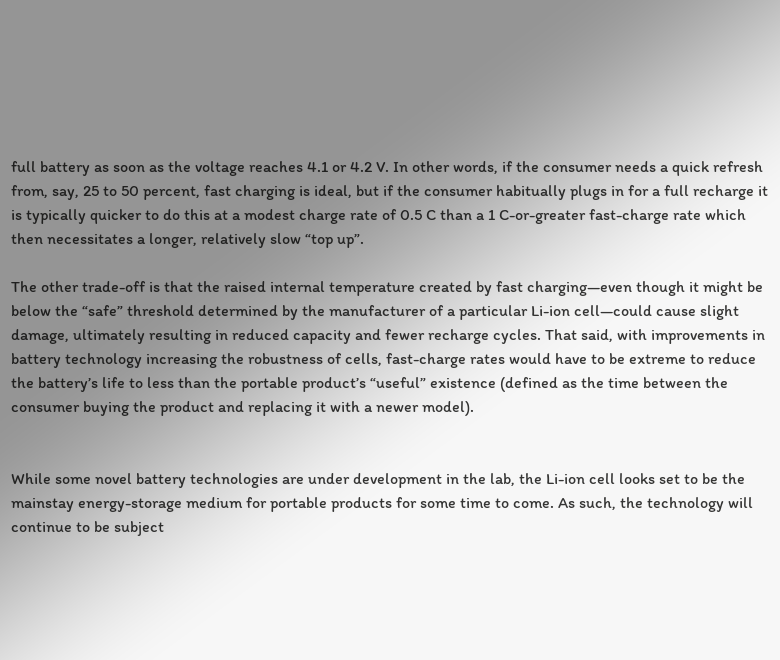full battery as soon as the voltage reaches 4.1 or 4.2 V. In other words, if the consumer needs a quick refresh from, say, 25 to 50 percent, fast charging is ideal, but if the consumer habitually plugs in for a full recharge it is typically quicker to do this at a modest charge rate of 0.5 C than a 1 C-or-greater fast-charge rate which then necessitates a longer, relatively slow “top up”.

The other trade-off is that the raised internal temperature created by fast charging—even though it might be below the “safe” threshold determined by the manufacturer of a particular Li-ion cell—could cause slight damage, ultimately resulting in reduced capacity and fewer recharge cycles. That said, with improvements in battery technology increasing the robustness of cells, fast-charge rates would have to be extreme to reduce the battery’s life to less than the portable product’s “useful” existence (defined as the time between the consumer buying the product and replacing it with a newer model).


While some novel battery technologies are under development in the lab, the Li-ion cell looks set to be the mainstay energy-storage medium for portable products for some time to come. As such, the technology will continue to be subject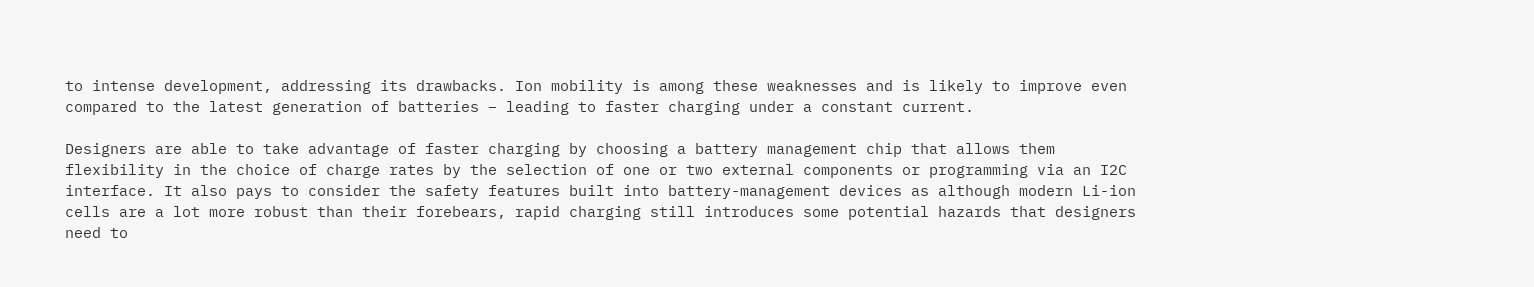to intense development, addressing its drawbacks. Ion mobility is among these weaknesses and is likely to improve even compared to the latest generation of batteries – leading to faster charging under a constant current.

Designers are able to take advantage of faster charging by choosing a battery management chip that allows them flexibility in the choice of charge rates by the selection of one or two external components or programming via an I2C interface. It also pays to consider the safety features built into battery-management devices as although modern Li-ion cells are a lot more robust than their forebears, rapid charging still introduces some potential hazards that designers need to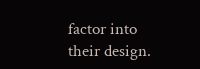factor into their design.